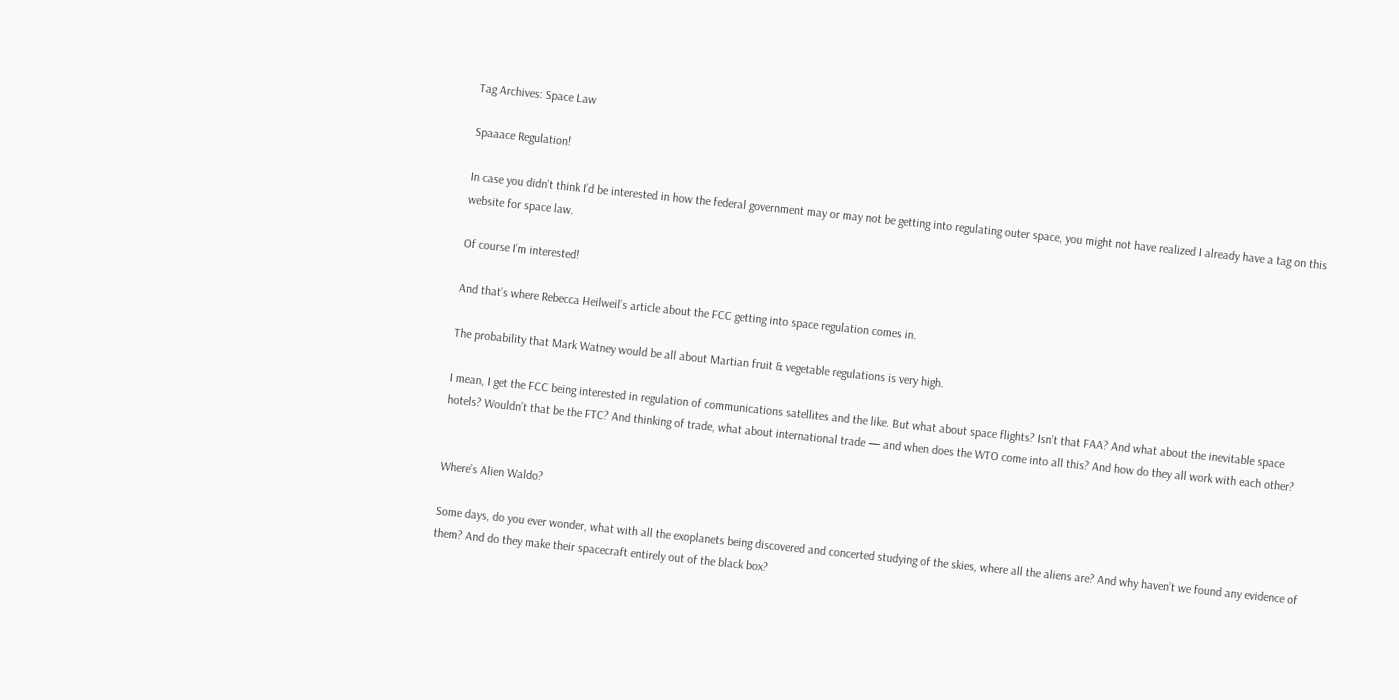Tag Archives: Space Law

Spaaace Regulation!

In case you didn’t think I’d be interested in how the federal government may or may not be getting into regulating outer space, you might not have realized I already have a tag on this website for space law.

Of course I’m interested!

And that’s where Rebecca Heilweil’s article about the FCC getting into space regulation comes in.

The probability that Mark Watney would be all about Martian fruit & vegetable regulations is very high.

I mean, I get the FCC being interested in regulation of communications satellites and the like. But what about space flights? Isn’t that FAA? And what about the inevitable space hotels? Wouldn’t that be the FTC? And thinking of trade, what about international trade — and when does the WTO come into all this? And how do they all work with each other?


Where’s Alien Waldo?

Some days, do you ever wonder, what with all the exoplanets being discovered and concerted studying of the skies, where all the aliens are? And why haven’t we found any evidence of them? And do they make their spacecraft entirely out of the black box?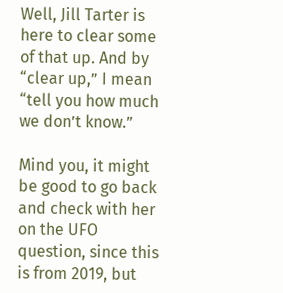Well, Jill Tarter is here to clear some of that up. And by “clear up,” I mean “tell you how much we don’t know.”

Mind you, it might be good to go back and check with her on the UFO question, since this is from 2019, but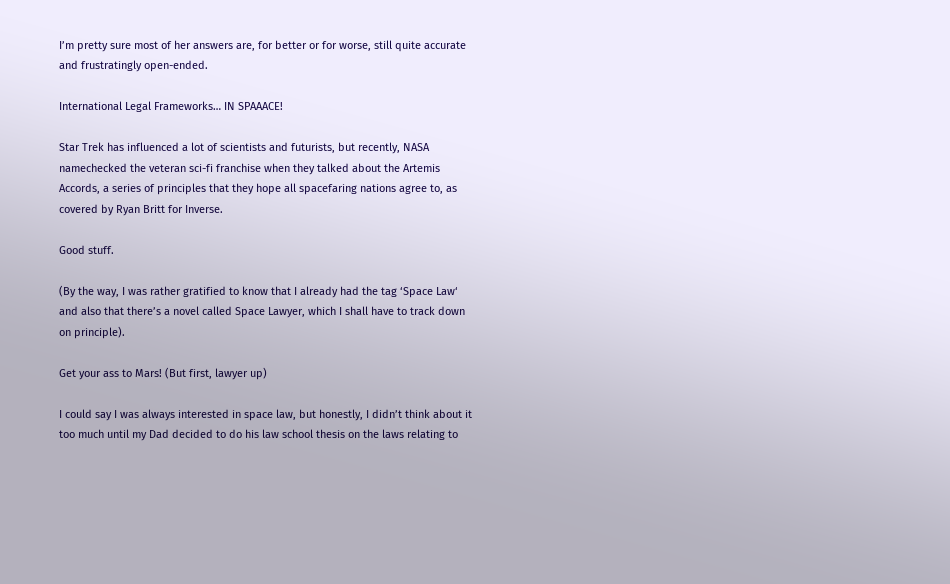I’m pretty sure most of her answers are, for better or for worse, still quite accurate and frustratingly open-ended.

International Legal Frameworks… IN SPAAACE!

Star Trek has influenced a lot of scientists and futurists, but recently, NASA namechecked the veteran sci-fi franchise when they talked about the Artemis Accords, a series of principles that they hope all spacefaring nations agree to, as covered by Ryan Britt for Inverse.

Good stuff.

(By the way, I was rather gratified to know that I already had the tag ‘Space Law‘ and also that there’s a novel called Space Lawyer, which I shall have to track down on principle).

Get your ass to Mars! (But first, lawyer up)

I could say I was always interested in space law, but honestly, I didn’t think about it too much until my Dad decided to do his law school thesis on the laws relating to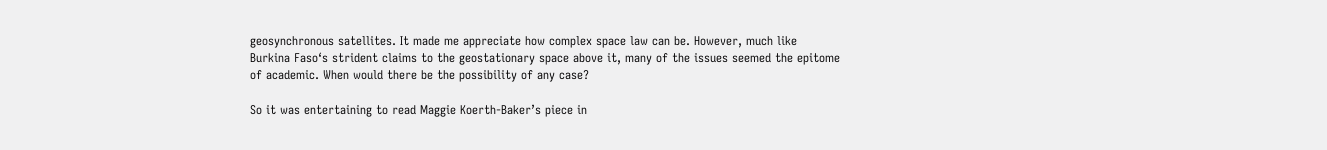geosynchronous satellites. It made me appreciate how complex space law can be. However, much like Burkina Faso‘s strident claims to the geostationary space above it, many of the issues seemed the epitome of academic. When would there be the possibility of any case?

So it was entertaining to read Maggie Koerth-Baker’s piece in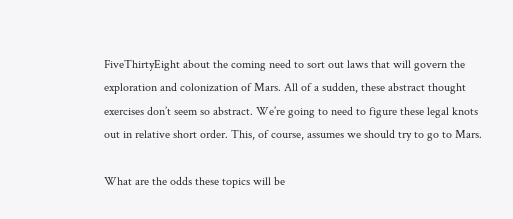FiveThirtyEight about the coming need to sort out laws that will govern the exploration and colonization of Mars. All of a sudden, these abstract thought exercises don’t seem so abstract. We’re going to need to figure these legal knots out in relative short order. This, of course, assumes we should try to go to Mars.

What are the odds these topics will be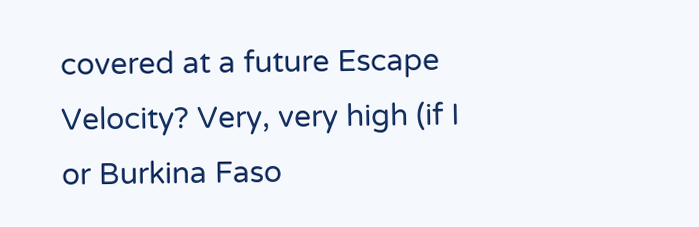covered at a future Escape Velocity? Very, very high (if I or Burkina Faso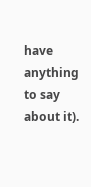have anything to say about it).